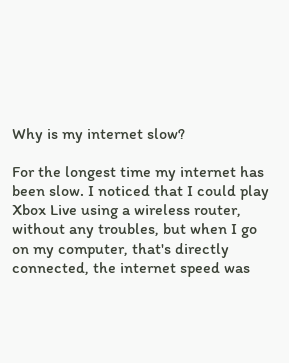Why is my internet slow?

For the longest time my internet has been slow. I noticed that I could play Xbox Live using a wireless router, without any troubles, but when I go on my computer, that's directly connected, the internet speed was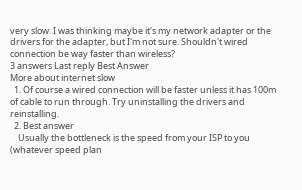very slow. I was thinking maybe it's my network adapter or the drivers for the adapter, but I'm not sure. Shouldn't wired connection be way faster than wireless?
3 answers Last reply Best Answer
More about internet slow
  1. Of course a wired connection will be faster unless it has 100m of cable to run through. Try uninstalling the drivers and reinstalling.
  2. Best answer
    Usually the bottleneck is the speed from your ISP to you (whatever speed plan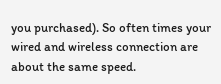you purchased). So often times your wired and wireless connection are about the same speed.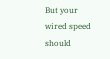But your wired speed should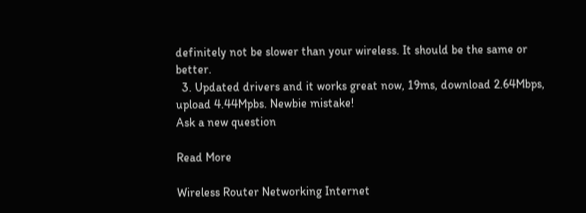definitely not be slower than your wireless. It should be the same or better.
  3. Updated drivers and it works great now, 19ms, download 2.64Mbps, upload 4.44Mpbs. Newbie mistake!
Ask a new question

Read More

Wireless Router Networking Internet